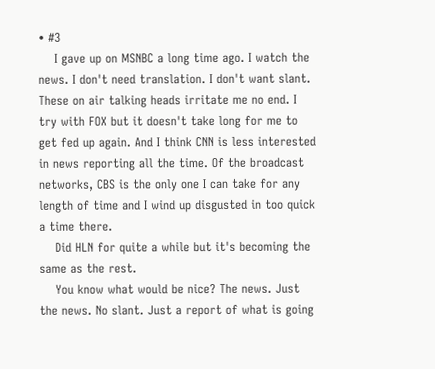• #3
    I gave up on MSNBC a long time ago. I watch the news. I don't need translation. I don't want slant. These on air talking heads irritate me no end. I try with FOX but it doesn't take long for me to get fed up again. And I think CNN is less interested in news reporting all the time. Of the broadcast networks, CBS is the only one I can take for any length of time and I wind up disgusted in too quick a time there.
    Did HLN for quite a while but it's becoming the same as the rest.
    You know what would be nice? The news. Just the news. No slant. Just a report of what is going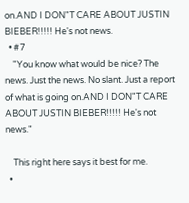on.AND I DON"T CARE ABOUT JUSTIN BIEBER!!!!! He's not news.
  • #7
    "You know what would be nice? The news. Just the news. No slant. Just a report of what is going on.AND I DON"T CARE ABOUT JUSTIN BIEBER!!!!! He's not news."

    This right here says it best for me.
  •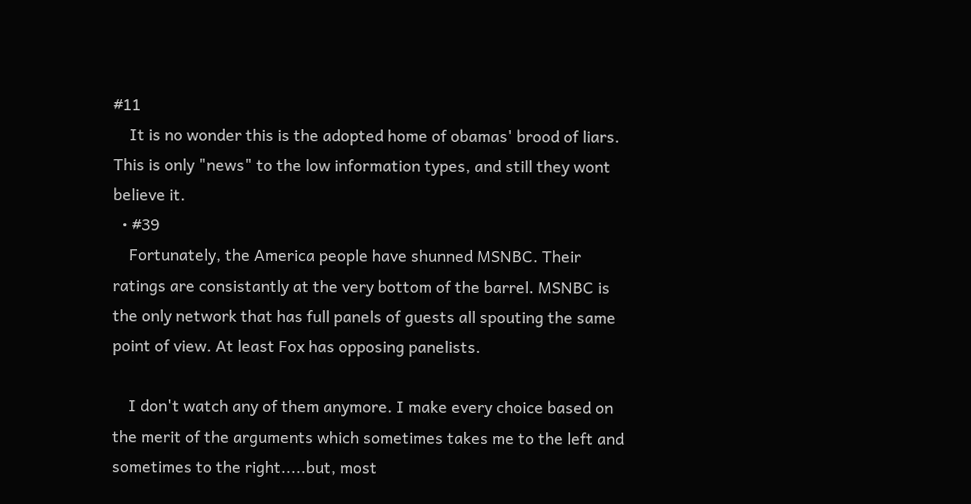#11
    It is no wonder this is the adopted home of obamas' brood of liars. This is only "news" to the low information types, and still they wont believe it.
  • #39
    Fortunately, the America people have shunned MSNBC. Their ratings are consistantly at the very bottom of the barrel. MSNBC is the only network that has full panels of guests all spouting the same point of view. At least Fox has opposing panelists.

    I don't watch any of them anymore. I make every choice based on the merit of the arguments which sometimes takes me to the left and sometimes to the right.....but, most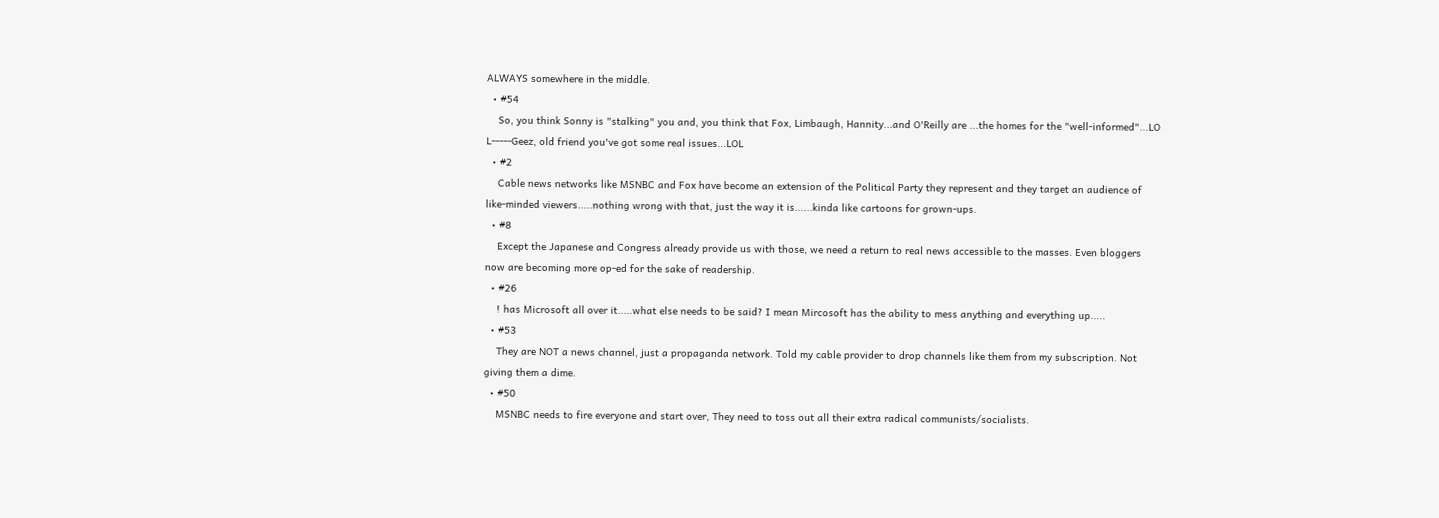ALWAYS somewhere in the middle.
  • #54
    So, you think Sonny is "stalking" you and, you think that Fox, Limbaugh, Hannity...and O'Reilly are ...the homes for the "well-informed"...LO L-----Geez, old friend you've got some real issues...LOL
  • #2
    Cable news networks like MSNBC and Fox have become an extension of the Political Party they represent and they target an audience of like-minded viewers.....nothing wrong with that, just the way it is......kinda like cartoons for grown-ups.
  • #8
    Except the Japanese and Congress already provide us with those, we need a return to real news accessible to the masses. Even bloggers now are becoming more op-ed for the sake of readership.
  • #26
    ! has Microsoft all over it.....what else needs to be said? I mean Mircosoft has the ability to mess anything and everything up.....
  • #53
    They are NOT a news channel, just a propaganda network. Told my cable provider to drop channels like them from my subscription. Not giving them a dime.
  • #50
    MSNBC needs to fire everyone and start over, They need to toss out all their extra radical communists/socialists.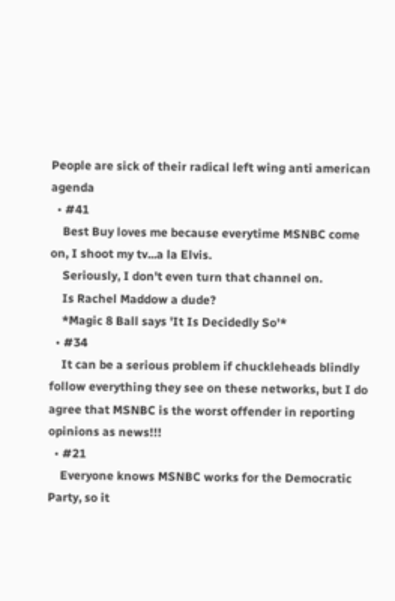People are sick of their radical left wing anti american agenda
  • #41
    Best Buy loves me because everytime MSNBC come on, I shoot my tv...a la Elvis.
    Seriously, I don't even turn that channel on.
    Is Rachel Maddow a dude?
    *Magic 8 Ball says 'It Is Decidedly So'*
  • #34
    It can be a serious problem if chuckleheads blindly follow everything they see on these networks, but I do agree that MSNBC is the worst offender in reporting opinions as news!!!
  • #21
    Everyone knows MSNBC works for the Democratic Party, so it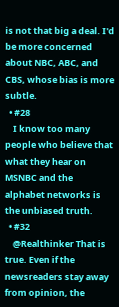is not that big a deal. I'd be more concerned about NBC, ABC, and CBS, whose bias is more subtle.
  • #28
    I know too many people who believe that what they hear on MSNBC and the alphabet networks is the unbiased truth.
  • #32
    @Realthinker That is true. Even if the newsreaders stay away from opinion, the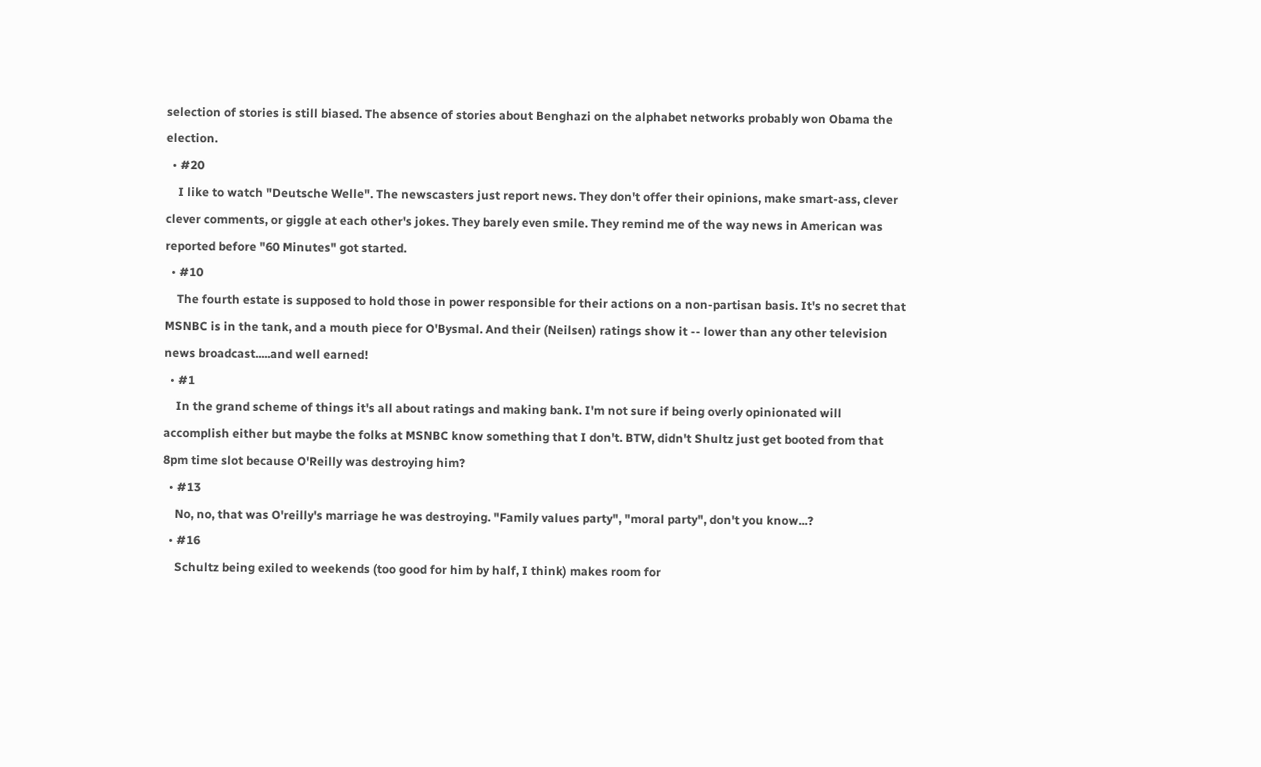selection of stories is still biased. The absence of stories about Benghazi on the alphabet networks probably won Obama the election.
  • #20
    I like to watch "Deutsche Welle". The newscasters just report news. They don't offer their opinions, make smart-ass, clever clever comments, or giggle at each other's jokes. They barely even smile. They remind me of the way news in American was reported before "60 Minutes" got started.
  • #10
    The fourth estate is supposed to hold those in power responsible for their actions on a non-partisan basis. It's no secret that MSNBC is in the tank, and a mouth piece for O'Bysmal. And their (Neilsen) ratings show it -- lower than any other television news broadcast.....and well earned!
  • #1
    In the grand scheme of things it's all about ratings and making bank. I'm not sure if being overly opinionated will accomplish either but maybe the folks at MSNBC know something that I don't. BTW, didn't Shultz just get booted from that 8pm time slot because O'Reilly was destroying him?
  • #13
    No, no, that was O'reilly's marriage he was destroying. "Family values party", "moral party", don't you know...?
  • #16
    Schultz being exiled to weekends (too good for him by half, I think) makes room for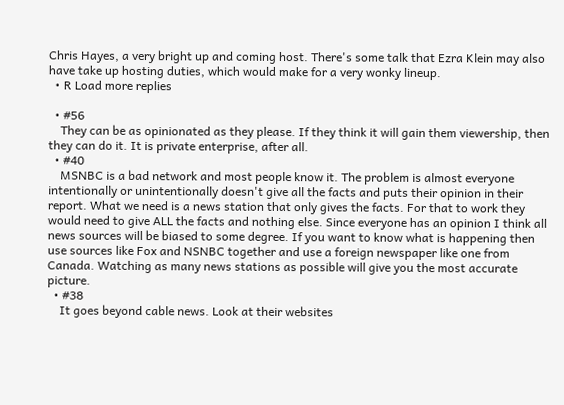Chris Hayes, a very bright up and coming host. There's some talk that Ezra Klein may also have take up hosting duties, which would make for a very wonky lineup.
  • R Load more replies

  • #56
    They can be as opinionated as they please. If they think it will gain them viewership, then they can do it. It is private enterprise, after all.
  • #40
    MSNBC is a bad network and most people know it. The problem is almost everyone intentionally or unintentionally doesn't give all the facts and puts their opinion in their report. What we need is a news station that only gives the facts. For that to work they would need to give ALL the facts and nothing else. Since everyone has an opinion I think all news sources will be biased to some degree. If you want to know what is happening then use sources like Fox and NSNBC together and use a foreign newspaper like one from Canada. Watching as many news stations as possible will give you the most accurate picture.
  • #38
    It goes beyond cable news. Look at their websites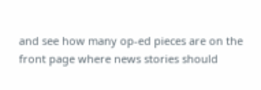and see how many op-ed pieces are on the front page where news stories should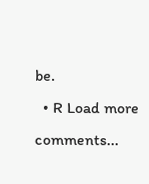be.
  • R Load more comments...